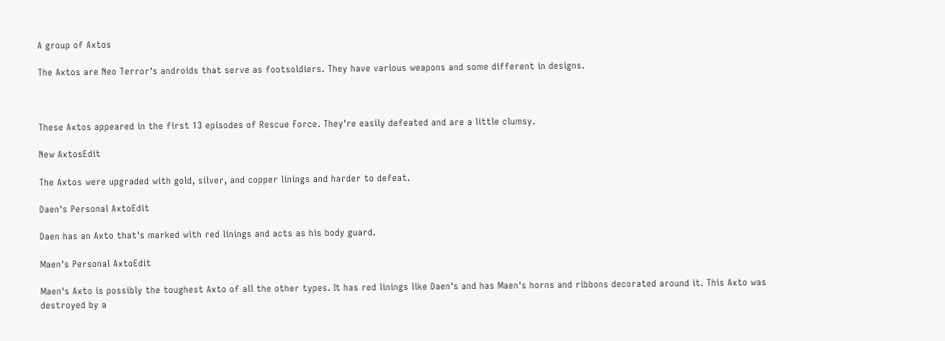A group of Axtos

The Axtos are Neo Terror's androids that serve as footsoldiers. They have various weapons and some different in designs.



These Axtos appeared in the first 13 episodes of Rescue Force. They're easily defeated and are a little clumsy.

New AxtosEdit

The Axtos were upgraded with gold, silver, and copper linings and harder to defeat.

Daen's Personal AxtoEdit

Daen has an Axto that's marked with red linings and acts as his body guard.

Maen's Personal AxtoEdit

Maen's Axto is possibly the toughest Axto of all the other types. It has red linings like Daen's and has Maen's horns and ribbons decorated around it. This Axto was destroyed by a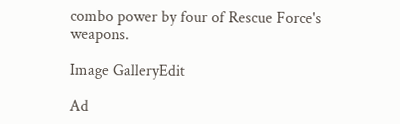combo power by four of Rescue Force's weapons.

Image GalleryEdit

Ad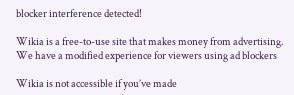blocker interference detected!

Wikia is a free-to-use site that makes money from advertising. We have a modified experience for viewers using ad blockers

Wikia is not accessible if you’ve made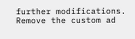further modifications. Remove the custom ad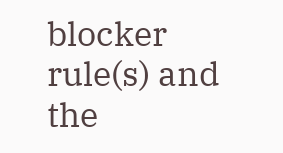blocker rule(s) and the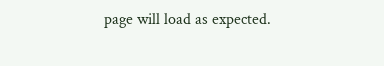page will load as expected.